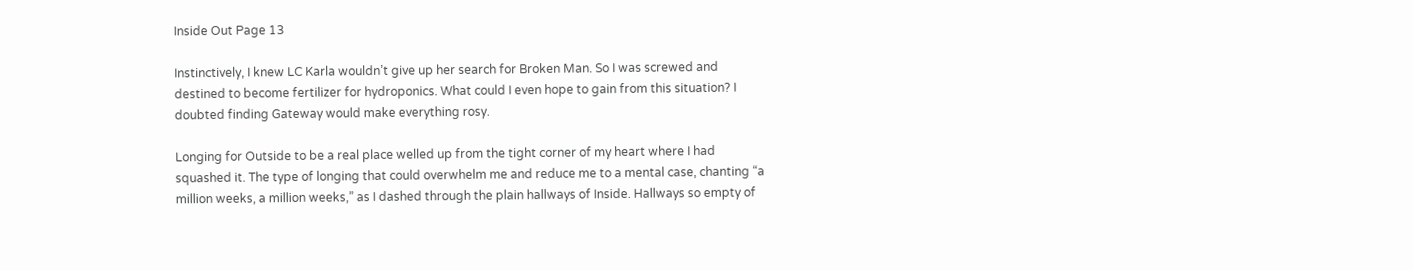Inside Out Page 13

Instinctively, I knew LC Karla wouldn’t give up her search for Broken Man. So I was screwed and destined to become fertilizer for hydroponics. What could I even hope to gain from this situation? I doubted finding Gateway would make everything rosy.

Longing for Outside to be a real place welled up from the tight corner of my heart where I had squashed it. The type of longing that could overwhelm me and reduce me to a mental case, chanting “a million weeks, a million weeks,” as I dashed through the plain hallways of Inside. Hallways so empty of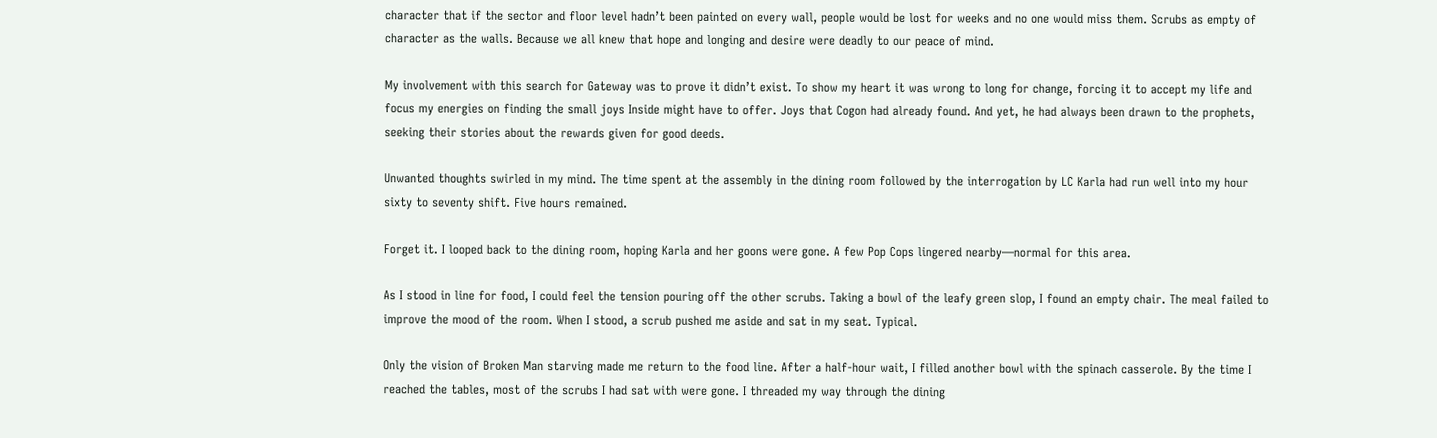character that if the sector and floor level hadn’t been painted on every wall, people would be lost for weeks and no one would miss them. Scrubs as empty of character as the walls. Because we all knew that hope and longing and desire were deadly to our peace of mind.

My involvement with this search for Gateway was to prove it didn’t exist. To show my heart it was wrong to long for change, forcing it to accept my life and focus my energies on finding the small joys Inside might have to offer. Joys that Cogon had already found. And yet, he had always been drawn to the prophets, seeking their stories about the rewards given for good deeds.

Unwanted thoughts swirled in my mind. The time spent at the assembly in the dining room followed by the interrogation by LC Karla had run well into my hour sixty to seventy shift. Five hours remained.

Forget it. I looped back to the dining room, hoping Karla and her goons were gone. A few Pop Cops lingered nearby—normal for this area.

As I stood in line for food, I could feel the tension pouring off the other scrubs. Taking a bowl of the leafy green slop, I found an empty chair. The meal failed to improve the mood of the room. When I stood, a scrub pushed me aside and sat in my seat. Typical.

Only the vision of Broken Man starving made me return to the food line. After a half-hour wait, I filled another bowl with the spinach casserole. By the time I reached the tables, most of the scrubs I had sat with were gone. I threaded my way through the dining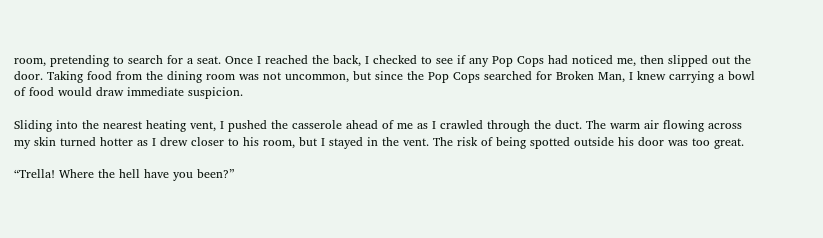room, pretending to search for a seat. Once I reached the back, I checked to see if any Pop Cops had noticed me, then slipped out the door. Taking food from the dining room was not uncommon, but since the Pop Cops searched for Broken Man, I knew carrying a bowl of food would draw immediate suspicion.

Sliding into the nearest heating vent, I pushed the casserole ahead of me as I crawled through the duct. The warm air flowing across my skin turned hotter as I drew closer to his room, but I stayed in the vent. The risk of being spotted outside his door was too great.

“Trella! Where the hell have you been?”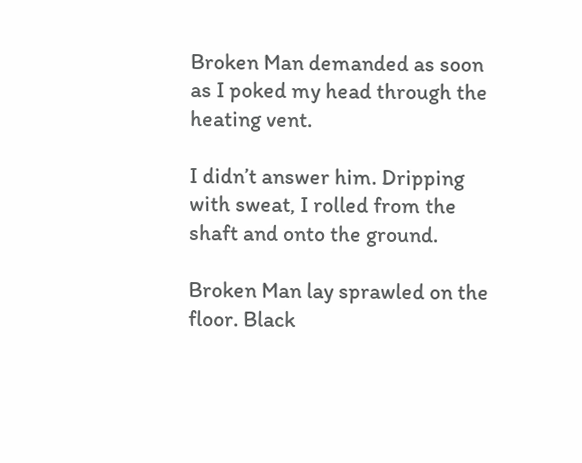Broken Man demanded as soon as I poked my head through the heating vent.

I didn’t answer him. Dripping with sweat, I rolled from the shaft and onto the ground.

Broken Man lay sprawled on the floor. Black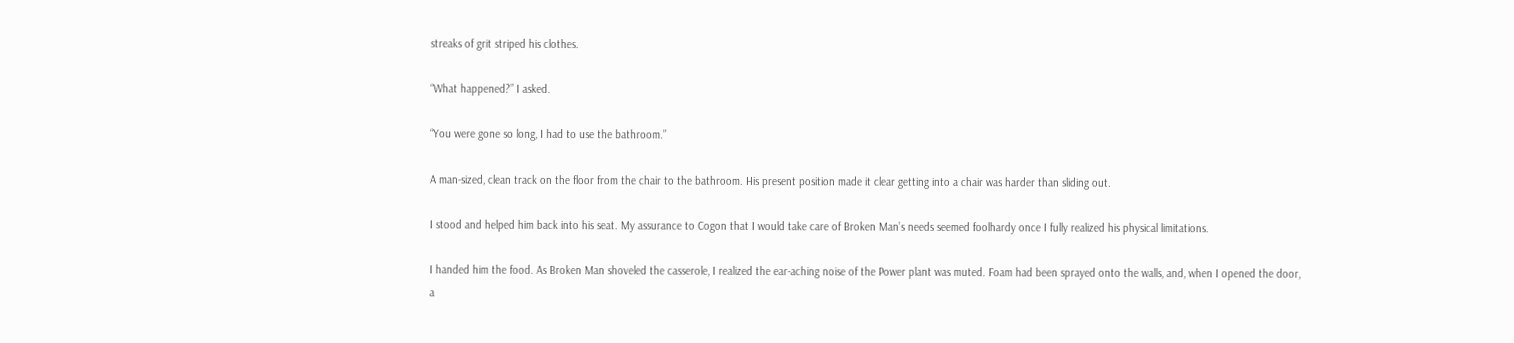streaks of grit striped his clothes.

“What happened?” I asked.

“You were gone so long, I had to use the bathroom.”

A man-sized, clean track on the floor from the chair to the bathroom. His present position made it clear getting into a chair was harder than sliding out.

I stood and helped him back into his seat. My assurance to Cogon that I would take care of Broken Man’s needs seemed foolhardy once I fully realized his physical limitations.

I handed him the food. As Broken Man shoveled the casserole, I realized the ear-aching noise of the Power plant was muted. Foam had been sprayed onto the walls, and, when I opened the door, a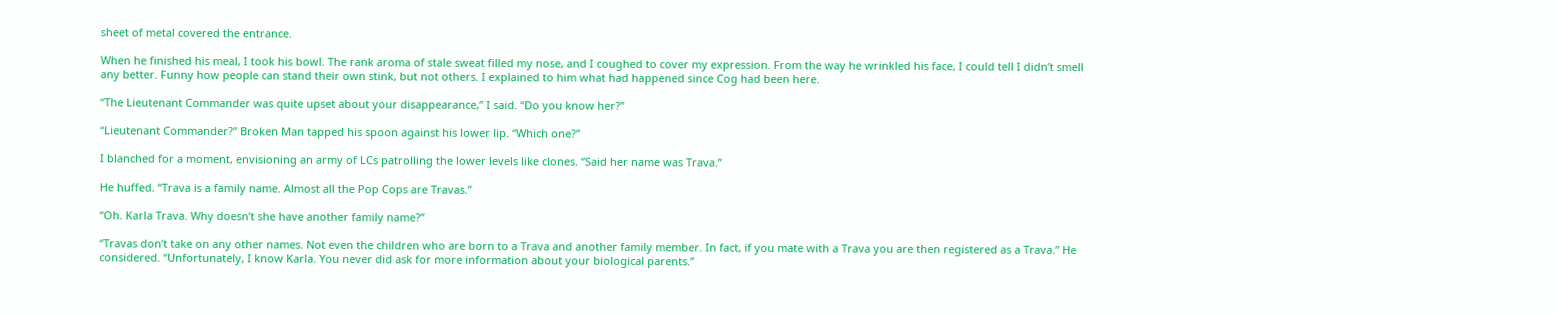sheet of metal covered the entrance.

When he finished his meal, I took his bowl. The rank aroma of stale sweat filled my nose, and I coughed to cover my expression. From the way he wrinkled his face, I could tell I didn’t smell any better. Funny how people can stand their own stink, but not others. I explained to him what had happened since Cog had been here.

“The Lieutenant Commander was quite upset about your disappearance,” I said. “Do you know her?”

“Lieutenant Commander?” Broken Man tapped his spoon against his lower lip. “Which one?”

I blanched for a moment, envisioning an army of LCs patrolling the lower levels like clones. “Said her name was Trava.”

He huffed. “Trava is a family name. Almost all the Pop Cops are Travas.”

“Oh. Karla Trava. Why doesn’t she have another family name?”

“Travas don’t take on any other names. Not even the children who are born to a Trava and another family member. In fact, if you mate with a Trava you are then registered as a Trava.” He considered. “Unfortunately, I know Karla. You never did ask for more information about your biological parents.”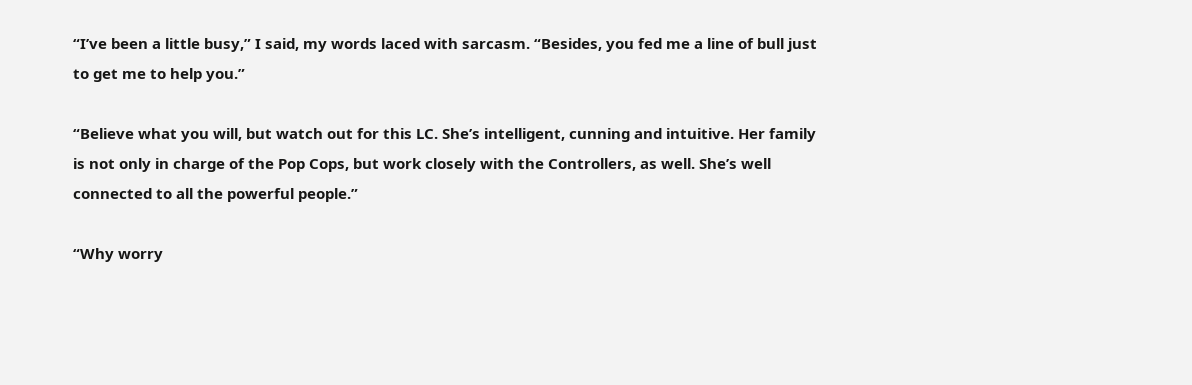“I’ve been a little busy,” I said, my words laced with sarcasm. “Besides, you fed me a line of bull just to get me to help you.”

“Believe what you will, but watch out for this LC. She’s intelligent, cunning and intuitive. Her family is not only in charge of the Pop Cops, but work closely with the Controllers, as well. She’s well connected to all the powerful people.”

“Why worry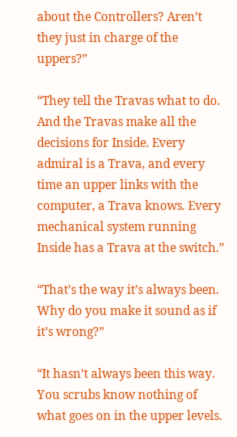about the Controllers? Aren’t they just in charge of the uppers?”

“They tell the Travas what to do. And the Travas make all the decisions for Inside. Every admiral is a Trava, and every time an upper links with the computer, a Trava knows. Every mechanical system running Inside has a Trava at the switch.”

“That’s the way it’s always been. Why do you make it sound as if it’s wrong?”

“It hasn’t always been this way. You scrubs know nothing of what goes on in the upper levels.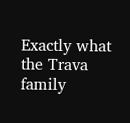Exactly what the Trava family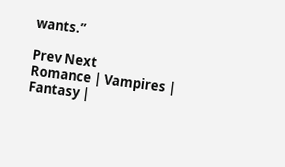wants.”

Prev Next
Romance | Vampires | Fantasy |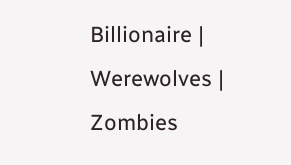Billionaire | Werewolves | Zombies